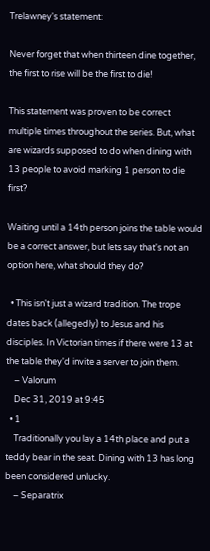Trelawney's statement:

Never forget that when thirteen dine together, the first to rise will be the first to die!

This statement was proven to be correct multiple times throughout the series. But, what are wizards supposed to do when dining with 13 people to avoid marking 1 person to die first?

Waiting until a 14th person joins the table would be a correct answer, but lets say that's not an option here, what should they do?

  • This isn't just a wizard tradition. The trope dates back (allegedly) to Jesus and his disciples. In Victorian times if there were 13 at the table they'd invite a server to join them.
    – Valorum
    Dec 31, 2019 at 9:45
  • 1
    Traditionally you lay a 14th place and put a teddy bear in the seat. Dining with 13 has long been considered unlucky.
    – Separatrix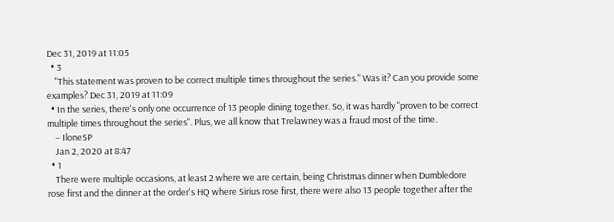Dec 31, 2019 at 11:05
  • 3
    "This statement was proven to be correct multiple times throughout the series." Was it? Can you provide some examples? Dec 31, 2019 at 11:09
  • In the series, there's only one occurrence of 13 people dining together. So, it was hardly "proven to be correct multiple times throughout the series". Plus, we all know that Trelawney was a fraud most of the time.
    – IloneSP
    Jan 2, 2020 at 8:47
  • 1
    There were multiple occasions, at least 2 where we are certain, being Christmas dinner when Dumbledore rose first and the dinner at the order's HQ where Sirius rose first, there were also 13 people together after the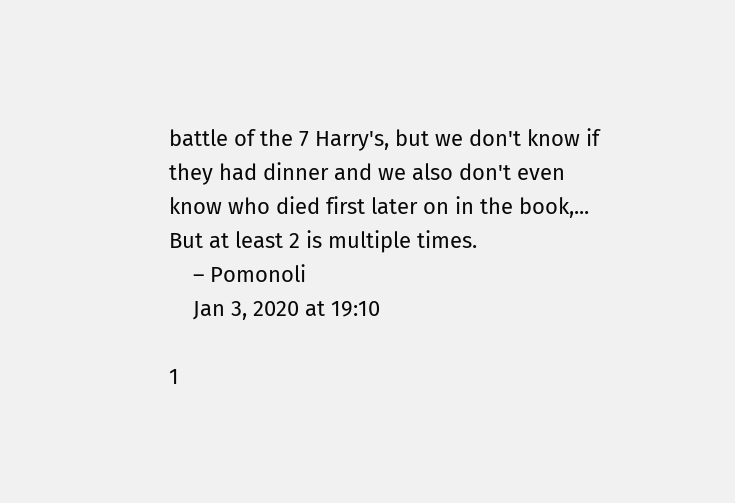battle of the 7 Harry's, but we don't know if they had dinner and we also don't even know who died first later on in the book,... But at least 2 is multiple times.
    – Pomonoli
    Jan 3, 2020 at 19:10

1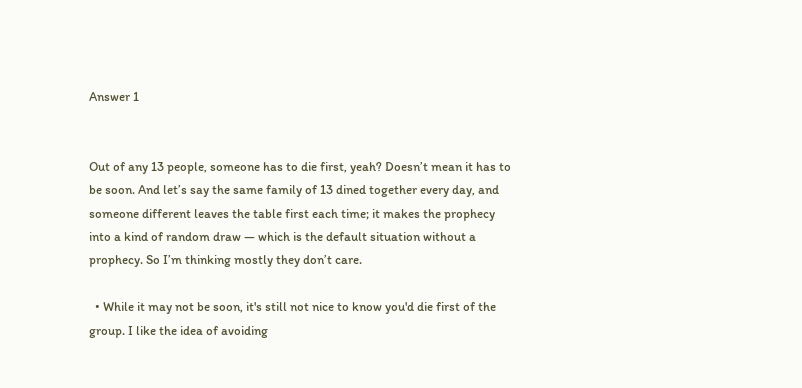Answer 1


Out of any 13 people, someone has to die first, yeah? Doesn’t mean it has to be soon. And let’s say the same family of 13 dined together every day, and someone different leaves the table first each time; it makes the prophecy into a kind of random draw — which is the default situation without a prophecy. So I’m thinking mostly they don’t care.

  • While it may not be soon, it's still not nice to know you'd die first of the group. I like the idea of avoiding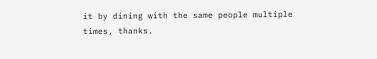it by dining with the same people multiple times, thanks.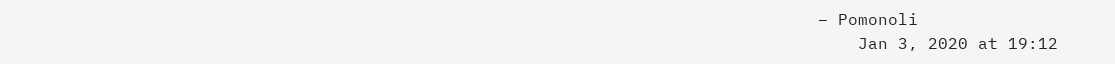– Pomonoli
    Jan 3, 2020 at 19:12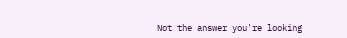Not the answer you're looking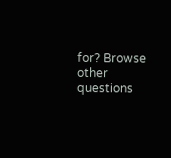for? Browse other questions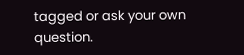tagged or ask your own question.